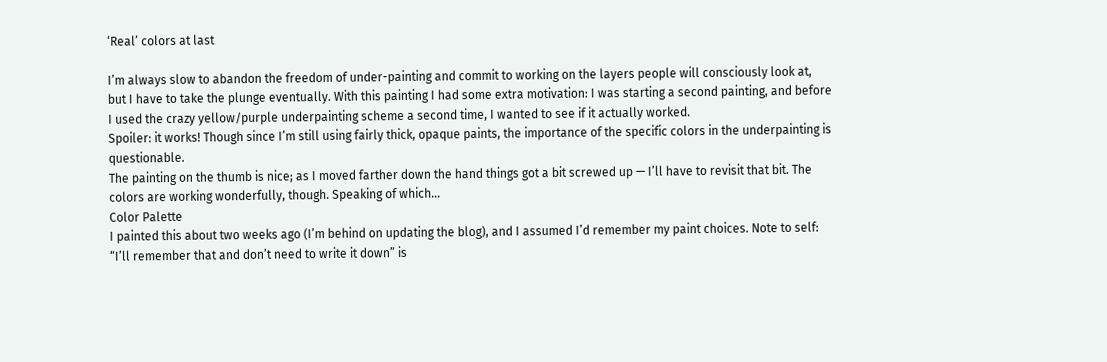‘Real’ colors at last

I’m always slow to abandon the freedom of under-painting and commit to working on the layers people will consciously look at, but I have to take the plunge eventually. With this painting I had some extra motivation: I was starting a second painting, and before I used the crazy yellow/purple underpainting scheme a second time, I wanted to see if it actually worked.
Spoiler: it works! Though since I’m still using fairly thick, opaque paints, the importance of the specific colors in the underpainting is questionable.
The painting on the thumb is nice; as I moved farther down the hand things got a bit screwed up — I’ll have to revisit that bit. The colors are working wonderfully, though. Speaking of which…
Color Palette
I painted this about two weeks ago (I’m behind on updating the blog), and I assumed I’d remember my paint choices. Note to self: “I’ll remember that and don’t need to write it down” is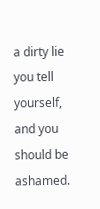a dirty lie you tell yourself, and you should be ashamed.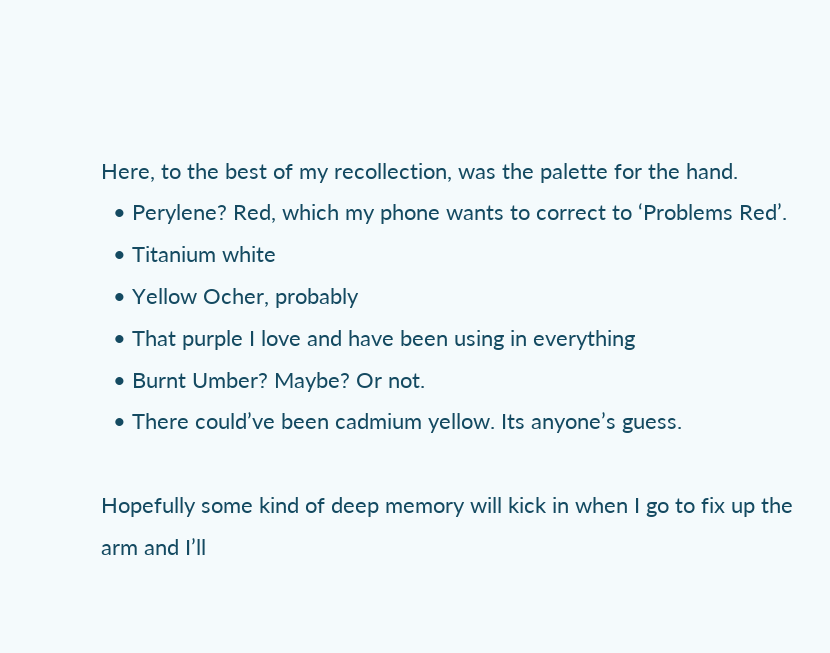Here, to the best of my recollection, was the palette for the hand.
  • Perylene? Red, which my phone wants to correct to ‘Problems Red’.
  • Titanium white
  • Yellow Ocher, probably
  • That purple I love and have been using in everything
  • Burnt Umber? Maybe? Or not.
  • There could’ve been cadmium yellow. Its anyone’s guess.

Hopefully some kind of deep memory will kick in when I go to fix up the arm and I’ll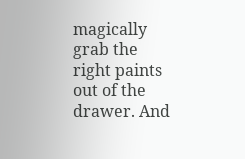magically grab the right paints out of the drawer. And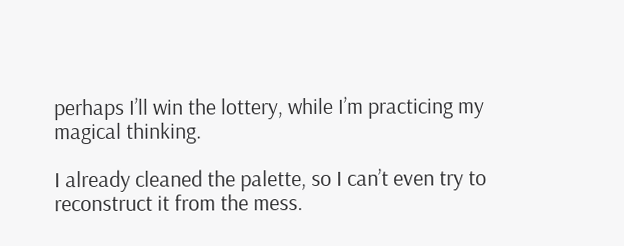perhaps I’ll win the lottery, while I’m practicing my magical thinking.

I already cleaned the palette, so I can’t even try to reconstruct it from the mess.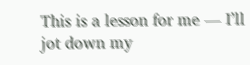This is a lesson for me — I’ll jot down my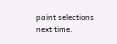paint selections next time.